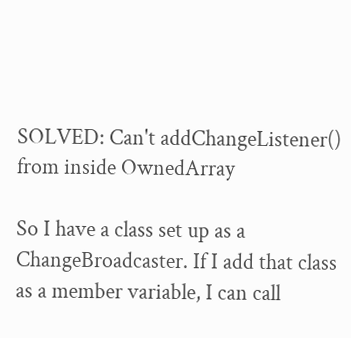SOLVED: Can't addChangeListener() from inside OwnedArray

So I have a class set up as a ChangeBroadcaster. If I add that class as a member variable, I can call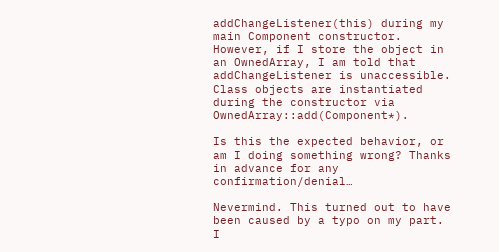addChangeListener(this) during my main Component constructor. However, if I store the object in an OwnedArray, I am told that addChangeListener is unaccessible. Class objects are instantiated during the constructor via OwnedArray::add(Component*).

Is this the expected behavior, or am I doing something wrong? Thanks in advance for any confirmation/denial…

Nevermind. This turned out to have been caused by a typo on my part. I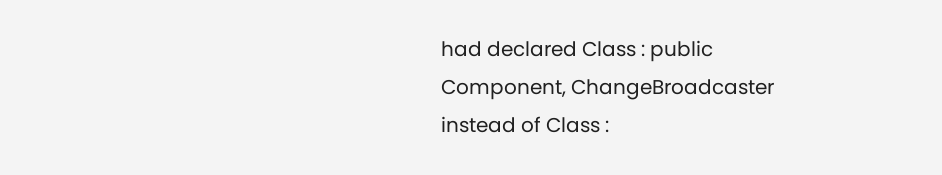had declared Class : public Component, ChangeBroadcaster instead of Class :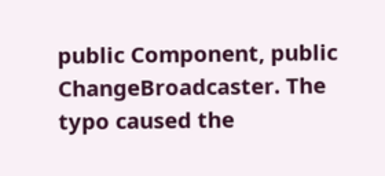public Component, public ChangeBroadcaster. The typo caused the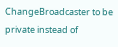ChangeBroadcaster to be private instead of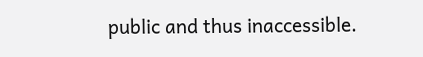public and thus inaccessible.